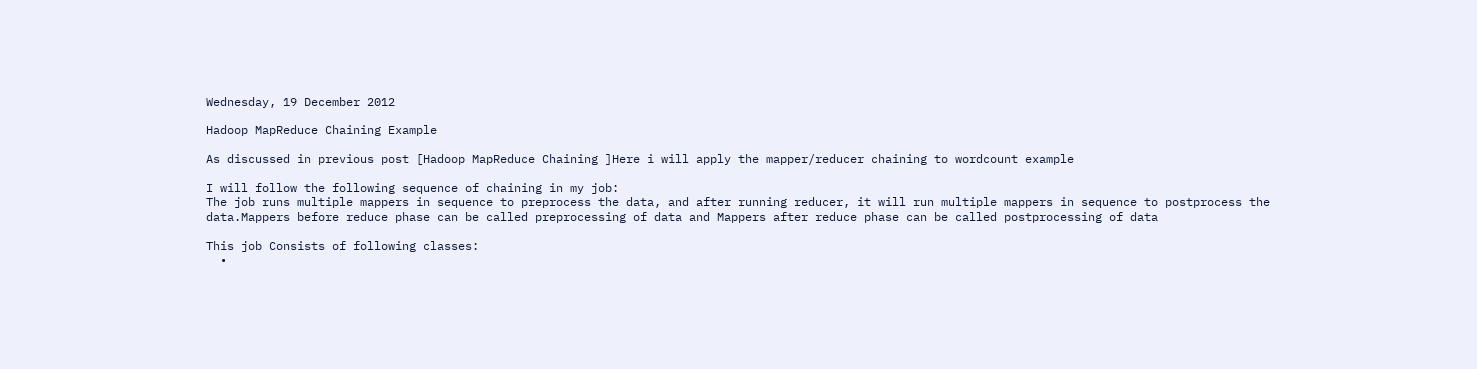Wednesday, 19 December 2012

Hadoop MapReduce Chaining Example

As discussed in previous post [Hadoop MapReduce Chaining ]Here i will apply the mapper/reducer chaining to wordcount example

I will follow the following sequence of chaining in my job:
The job runs multiple mappers in sequence to preprocess the data, and after running reducer, it will run multiple mappers in sequence to postprocess the data.Mappers before reduce phase can be called preprocessing of data and Mappers after reduce phase can be called postprocessing of data

This job Consists of following classes:
  •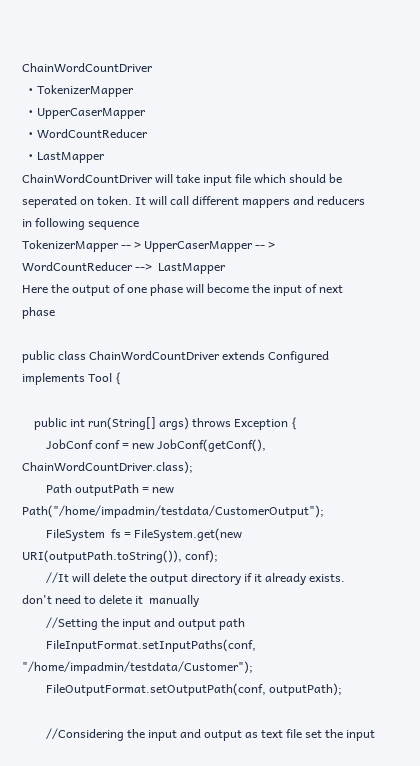ChainWordCountDriver
  • TokenizerMapper
  • UpperCaserMapper
  • WordCountReducer
  • LastMapper
ChainWordCountDriver will take input file which should be seperated on token. It will call different mappers and reducers in following sequence
TokenizerMapper -- > UpperCaserMapper -- > WordCountReducer -->  LastMapper
Here the output of one phase will become the input of next phase

public class ChainWordCountDriver extends Configured implements Tool {

    public int run(String[] args) throws Exception {
        JobConf conf = new JobConf(getConf(), ChainWordCountDriver.class);
        Path outputPath = new Path("/home/impadmin/testdata/CustomerOutput");
        FileSystem  fs = FileSystem.get(new URI(outputPath.toString()), conf);
        //It will delete the output directory if it already exists. don't need to delete it  manually
        //Setting the input and output path
        FileInputFormat.setInputPaths(conf, "/home/impadmin/testdata/Customer");
        FileOutputFormat.setOutputPath(conf, outputPath);

        //Considering the input and output as text file set the input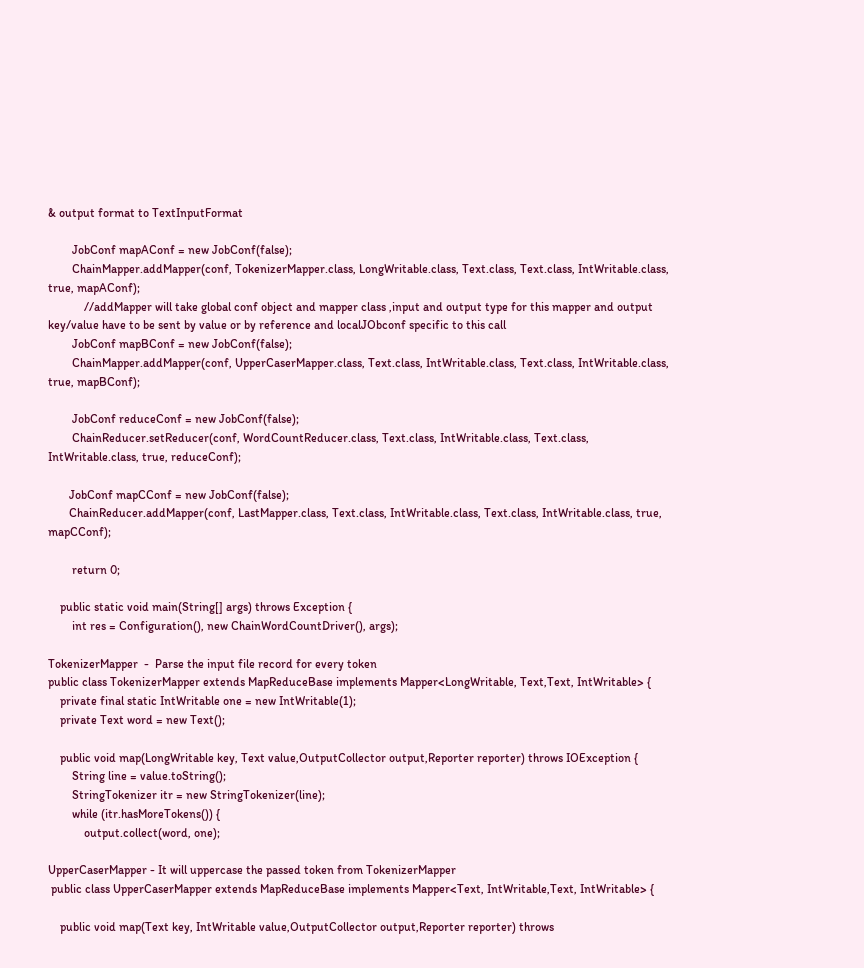& output format to TextInputFormat

        JobConf mapAConf = new JobConf(false);
        ChainMapper.addMapper(conf, TokenizerMapper.class, LongWritable.class, Text.class, Text.class, IntWritable.class, true, mapAConf);
            //addMapper will take global conf object and mapper class ,input and output type for this mapper and output key/value have to be sent by value or by reference and localJObconf specific to this call
        JobConf mapBConf = new JobConf(false);
        ChainMapper.addMapper(conf, UpperCaserMapper.class, Text.class, IntWritable.class, Text.class, IntWritable.class, true, mapBConf);

        JobConf reduceConf = new JobConf(false);
        ChainReducer.setReducer(conf, WordCountReducer.class, Text.class, IntWritable.class, Text.class, IntWritable.class, true, reduceConf);

       JobConf mapCConf = new JobConf(false);
       ChainReducer.addMapper(conf, LastMapper.class, Text.class, IntWritable.class, Text.class, IntWritable.class, true, mapCConf);

        return 0;

    public static void main(String[] args) throws Exception {
        int res = Configuration(), new ChainWordCountDriver(), args);

TokenizerMapper  -  Parse the input file record for every token
public class TokenizerMapper extends MapReduceBase implements Mapper<LongWritable, Text,Text, IntWritable> {
    private final static IntWritable one = new IntWritable(1);
    private Text word = new Text();

    public void map(LongWritable key, Text value,OutputCollector output,Reporter reporter) throws IOException {
        String line = value.toString();
        StringTokenizer itr = new StringTokenizer(line);
        while (itr.hasMoreTokens()) {
            output.collect(word, one);

UpperCaserMapper - It will uppercase the passed token from TokenizerMapper
 public class UpperCaserMapper extends MapReduceBase implements Mapper<Text, IntWritable,Text, IntWritable> {

    public void map(Text key, IntWritable value,OutputCollector output,Reporter reporter) throws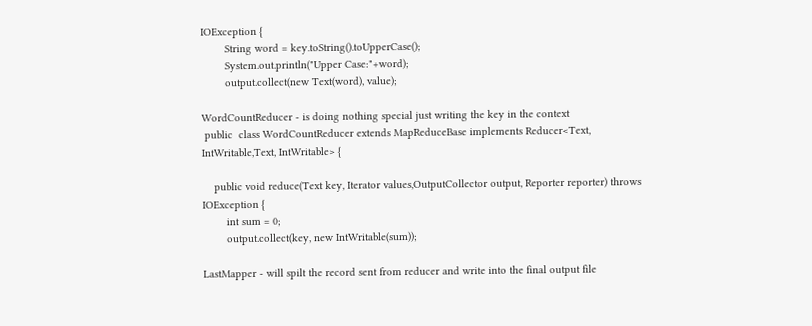IOException {
        String word = key.toString().toUpperCase();
        System.out.println("Upper Case:"+word);
        output.collect(new Text(word), value);

WordCountReducer - is doing nothing special just writing the key in the context
 public  class WordCountReducer extends MapReduceBase implements Reducer<Text, IntWritable,Text, IntWritable> {

    public void reduce(Text key, Iterator values,OutputCollector output, Reporter reporter) throws IOException {
        int sum = 0;
        output.collect(key, new IntWritable(sum));

LastMapper - will spilt the record sent from reducer and write into the final output file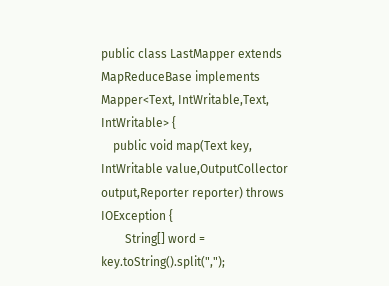public class LastMapper extends MapReduceBase implements Mapper<Text, IntWritable,Text, IntWritable> {
    public void map(Text key, IntWritable value,OutputCollector output,Reporter reporter) throws IOException {
        String[] word = key.toString().split(",");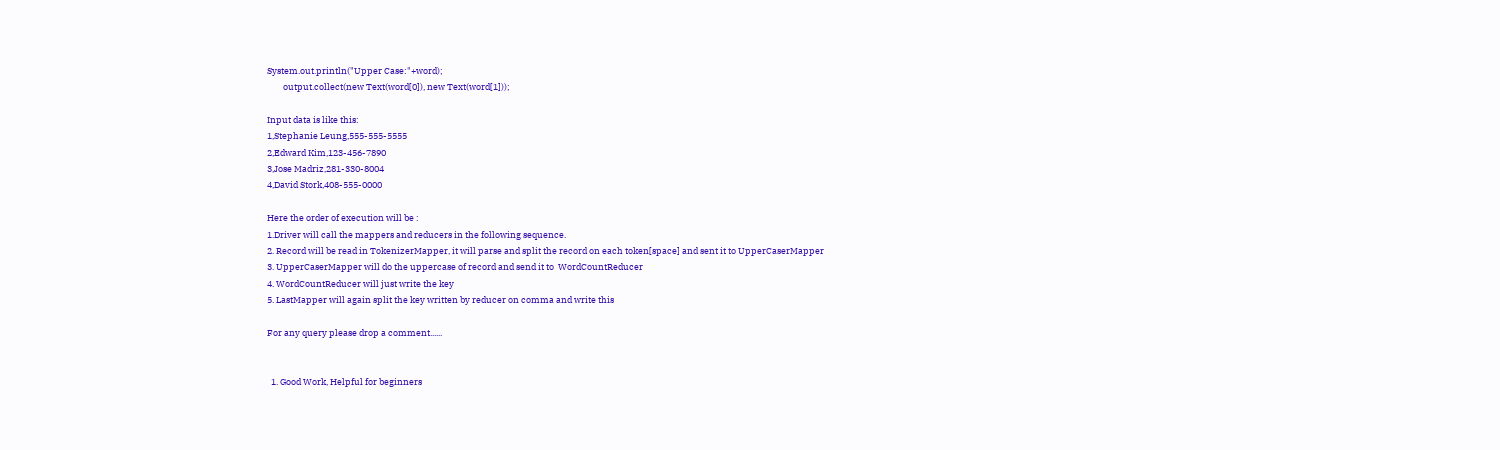System.out.println("Upper Case:"+word);
        output.collect(new Text(word[0]), new Text(word[1]));

Input data is like this:
1,Stephanie Leung,555-555-5555
2,Edward Kim,123-456-7890
3,Jose Madriz,281-330-8004
4,David Stork,408-555-0000

Here the order of execution will be :
1.Driver will call the mappers and reducers in the following sequence.
2. Record will be read in TokenizerMapper, it will parse and split the record on each token[space] and sent it to UpperCaserMapper
3. UpperCaserMapper will do the uppercase of record and send it to  WordCountReducer
4. WordCountReducer will just write the key
5. LastMapper will again split the key written by reducer on comma and write this

For any query please drop a comment......


  1. Good Work, Helpful for beginners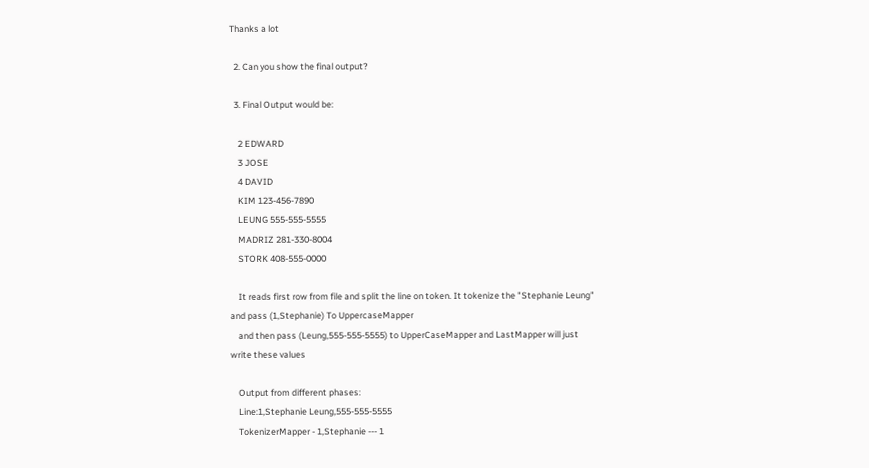Thanks a lot

  2. Can you show the final output?

  3. Final Output would be:

    2 EDWARD
    3 JOSE
    4 DAVID
    KIM 123-456-7890
    LEUNG 555-555-5555
    MADRIZ 281-330-8004
    STORK 408-555-0000

    It reads first row from file and split the line on token. It tokenize the "Stephanie Leung" and pass (1,Stephanie) To UppercaseMapper
    and then pass (Leung,555-555-5555) to UpperCaseMapper and LastMapper will just write these values

    Output from different phases:
    Line:1,Stephanie Leung,555-555-5555
    TokenizerMapper - 1,Stephanie --- 1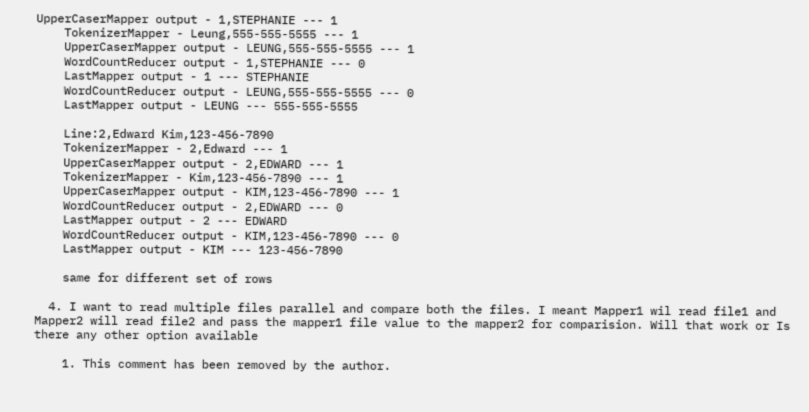UpperCaserMapper output - 1,STEPHANIE --- 1
    TokenizerMapper - Leung,555-555-5555 --- 1
    UpperCaserMapper output - LEUNG,555-555-5555 --- 1
    WordCountReducer output - 1,STEPHANIE --- 0
    LastMapper output - 1 --- STEPHANIE
    WordCountReducer output - LEUNG,555-555-5555 --- 0
    LastMapper output - LEUNG --- 555-555-5555

    Line:2,Edward Kim,123-456-7890
    TokenizerMapper - 2,Edward --- 1
    UpperCaserMapper output - 2,EDWARD --- 1
    TokenizerMapper - Kim,123-456-7890 --- 1
    UpperCaserMapper output - KIM,123-456-7890 --- 1
    WordCountReducer output - 2,EDWARD --- 0
    LastMapper output - 2 --- EDWARD
    WordCountReducer output - KIM,123-456-7890 --- 0
    LastMapper output - KIM --- 123-456-7890

    same for different set of rows

  4. I want to read multiple files parallel and compare both the files. I meant Mapper1 wil read file1 and Mapper2 will read file2 and pass the mapper1 file value to the mapper2 for comparision. Will that work or Is there any other option available

    1. This comment has been removed by the author.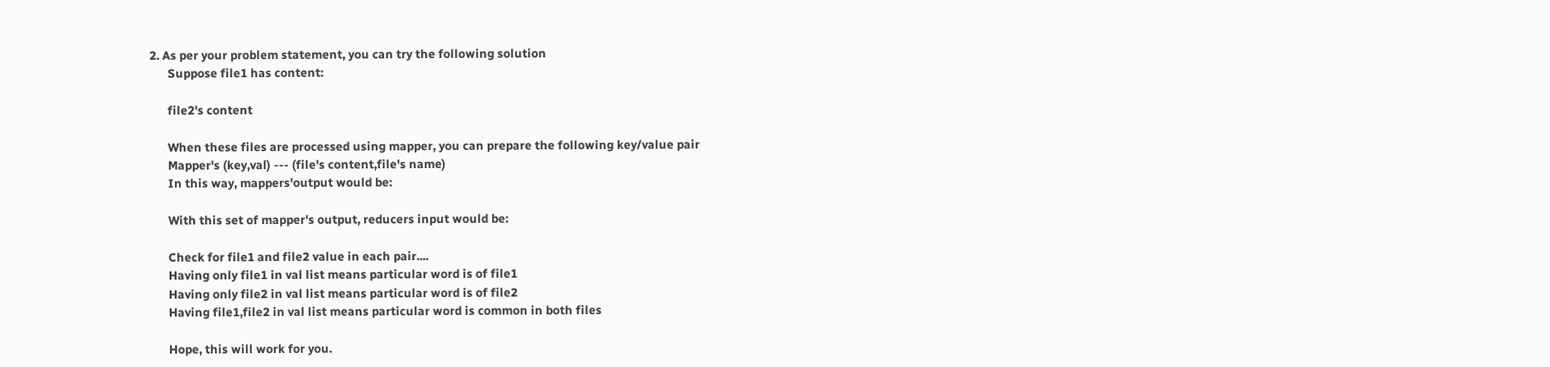2. As per your problem statement, you can try the following solution
      Suppose file1 has content:

      file2's content

      When these files are processed using mapper, you can prepare the following key/value pair
      Mapper's (key,val) --- (file's content,file's name)
      In this way, mappers'output would be:

      With this set of mapper's output, reducers input would be:

      Check for file1 and file2 value in each pair....
      Having only file1 in val list means particular word is of file1
      Having only file2 in val list means particular word is of file2
      Having file1,file2 in val list means particular word is common in both files

      Hope, this will work for you.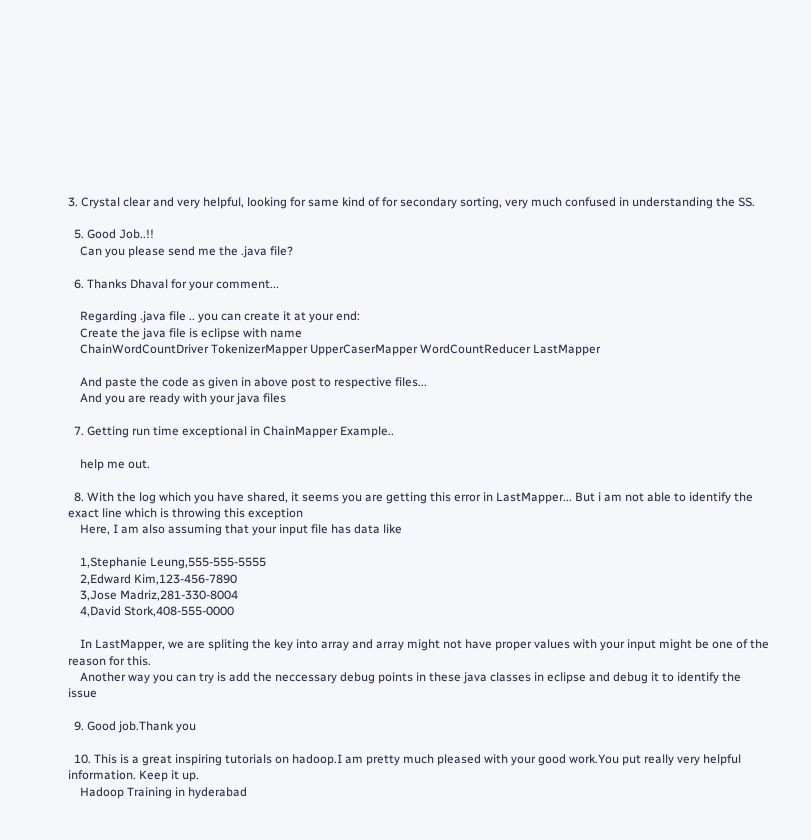3. Crystal clear and very helpful, looking for same kind of for secondary sorting, very much confused in understanding the SS.

  5. Good Job..!!
    Can you please send me the .java file?

  6. Thanks Dhaval for your comment...

    Regarding .java file .. you can create it at your end:
    Create the java file is eclipse with name
    ChainWordCountDriver TokenizerMapper UpperCaserMapper WordCountReducer LastMapper

    And paste the code as given in above post to respective files...
    And you are ready with your java files

  7. Getting run time exceptional in ChainMapper Example..

    help me out.

  8. With the log which you have shared, it seems you are getting this error in LastMapper... But i am not able to identify the exact line which is throwing this exception
    Here, I am also assuming that your input file has data like

    1,Stephanie Leung,555-555-5555
    2,Edward Kim,123-456-7890
    3,Jose Madriz,281-330-8004
    4,David Stork,408-555-0000

    In LastMapper, we are spliting the key into array and array might not have proper values with your input might be one of the reason for this.
    Another way you can try is add the neccessary debug points in these java classes in eclipse and debug it to identify the issue

  9. Good job.Thank you

  10. This is a great inspiring tutorials on hadoop.I am pretty much pleased with your good work.You put really very helpful information. Keep it up.
    Hadoop Training in hyderabad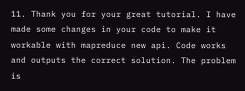11. Thank you for your great tutorial. I have made some changes in your code to make it workable with mapreduce new api. Code works and outputs the correct solution. The problem is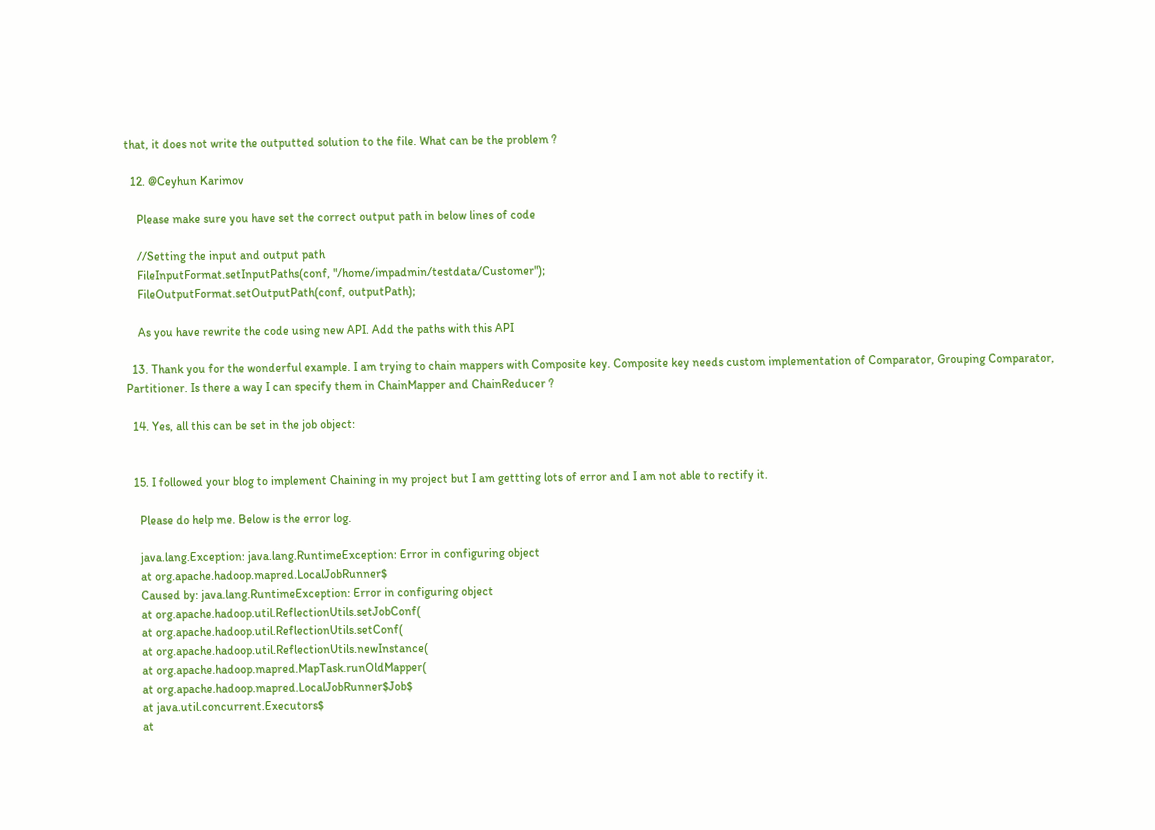that, it does not write the outputted solution to the file. What can be the problem ?

  12. @Ceyhun Karimov

    Please make sure you have set the correct output path in below lines of code

    //Setting the input and output path
    FileInputFormat.setInputPaths(conf, "/home/impadmin/testdata/Customer");
    FileOutputFormat.setOutputPath(conf, outputPath);

    As you have rewrite the code using new API. Add the paths with this API

  13. Thank you for the wonderful example. I am trying to chain mappers with Composite key. Composite key needs custom implementation of Comparator, Grouping Comparator, Partitioner. Is there a way I can specify them in ChainMapper and ChainReducer ?

  14. Yes, all this can be set in the job object:


  15. I followed your blog to implement Chaining in my project but I am gettting lots of error and I am not able to rectify it.

    Please do help me. Below is the error log.

    java.lang.Exception: java.lang.RuntimeException: Error in configuring object
    at org.apache.hadoop.mapred.LocalJobRunner$
    Caused by: java.lang.RuntimeException: Error in configuring object
    at org.apache.hadoop.util.ReflectionUtils.setJobConf(
    at org.apache.hadoop.util.ReflectionUtils.setConf(
    at org.apache.hadoop.util.ReflectionUtils.newInstance(
    at org.apache.hadoop.mapred.MapTask.runOldMapper(
    at org.apache.hadoop.mapred.LocalJobRunner$Job$
    at java.util.concurrent.Executors$
    at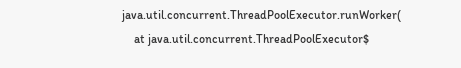java.util.concurrent.ThreadPoolExecutor.runWorker(
    at java.util.concurrent.ThreadPoolExecutor$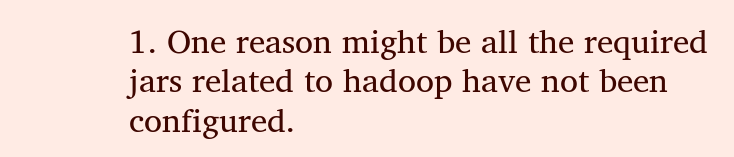1. One reason might be all the required jars related to hadoop have not been configured.